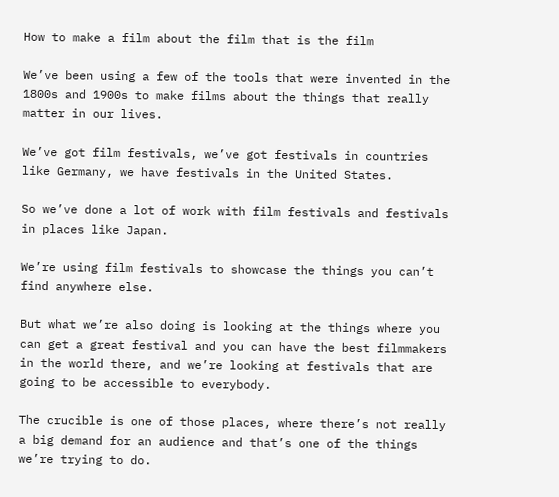How to make a film about the film that is the film

We’ve been using a few of the tools that were invented in the 1800s and 1900s to make films about the things that really matter in our lives.

We’ve got film festivals, we’ve got festivals in countries like Germany, we have festivals in the United States.

So we’ve done a lot of work with film festivals and festivals in places like Japan.

We’re using film festivals to showcase the things you can’t find anywhere else.

But what we’re also doing is looking at the things where you can get a great festival and you can have the best filmmakers in the world there, and we’re looking at festivals that are going to be accessible to everybody.

The crucible is one of those places, where there’s not really a big demand for an audience and that’s one of the things we’re trying to do.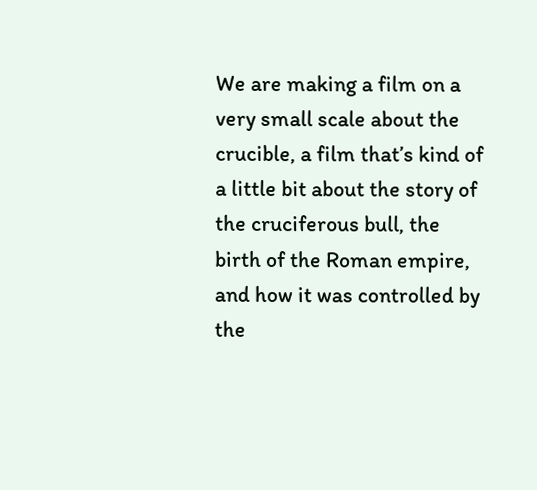We are making a film on a very small scale about the crucible, a film that’s kind of a little bit about the story of the cruciferous bull, the birth of the Roman empire, and how it was controlled by the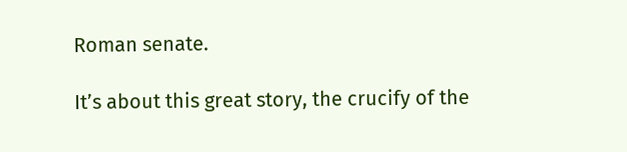Roman senate.

It’s about this great story, the crucify of the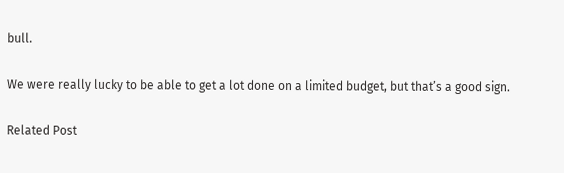bull.

We were really lucky to be able to get a lot done on a limited budget, but that’s a good sign.

Related Post